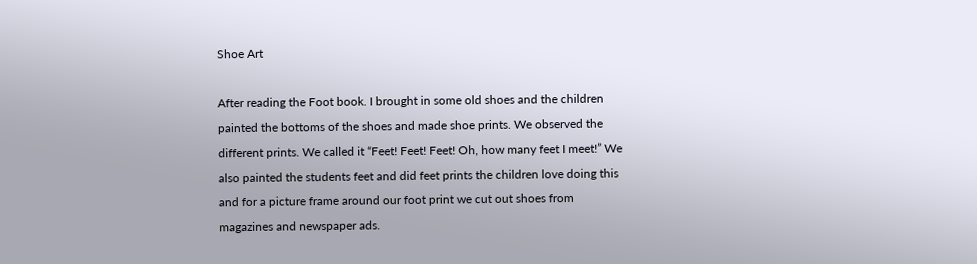Shoe Art

After reading the Foot book. I brought in some old shoes and the children painted the bottoms of the shoes and made shoe prints. We observed the different prints. We called it “Feet! Feet! Feet! Oh, how many feet I meet!” We also painted the students feet and did feet prints the children love doing this and for a picture frame around our foot print we cut out shoes from magazines and newspaper ads.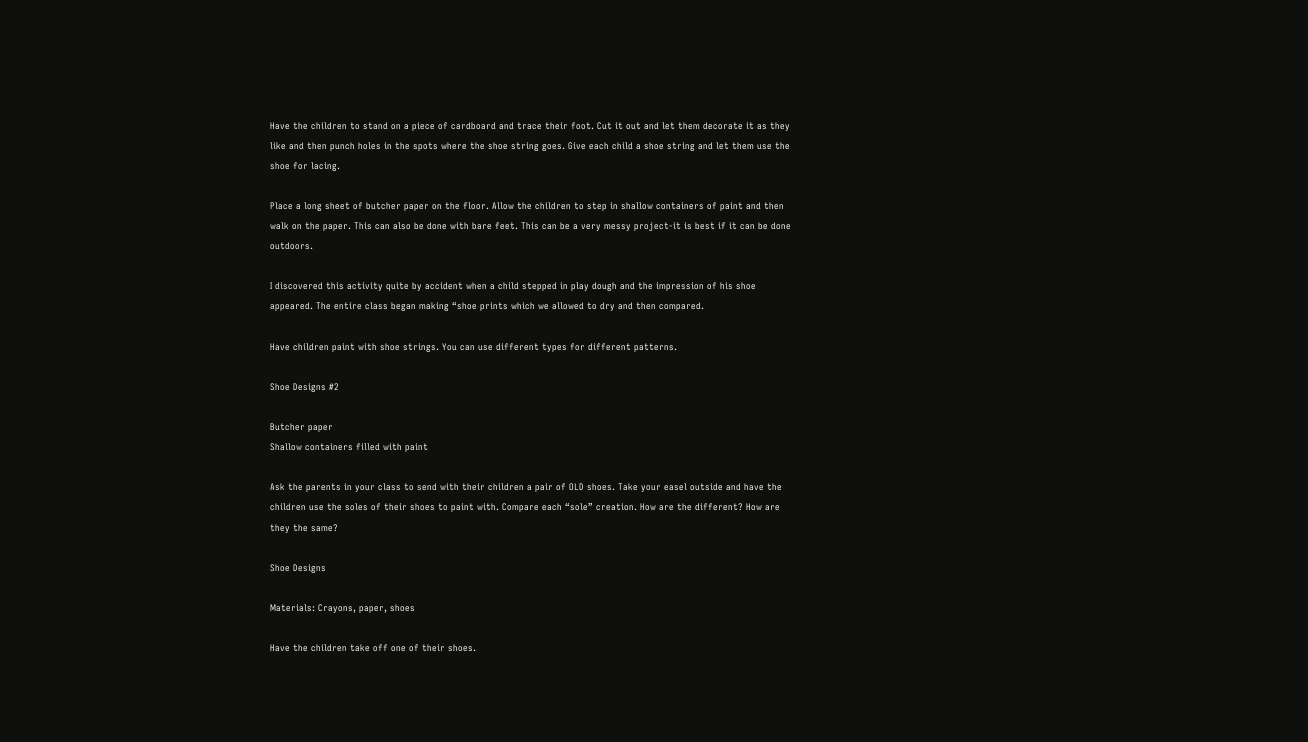Have the children to stand on a piece of cardboard and trace their foot. Cut it out and let them decorate it as they like and then punch holes in the spots where the shoe string goes. Give each child a shoe string and let them use the shoe for lacing.

Place a long sheet of butcher paper on the floor. Allow the children to step in shallow containers of paint and then walk on the paper. This can also be done with bare feet. This can be a very messy project-it is best if it can be done outdoors.

I discovered this activity quite by accident when a child stepped in play dough and the impression of his shoe appeared. The entire class began making “shoe prints which we allowed to dry and then compared.

Have children paint with shoe strings. You can use different types for different patterns.

Shoe Designs #2

Butcher paper
Shallow containers filled with paint

Ask the parents in your class to send with their children a pair of OLD shoes. Take your easel outside and have the children use the soles of their shoes to paint with. Compare each “sole” creation. How are the different? How are they the same?

Shoe Designs

Materials: Crayons, paper, shoes

Have the children take off one of their shoes.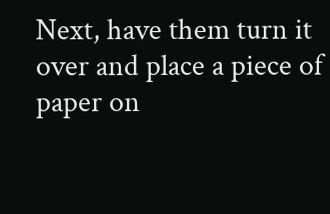Next, have them turn it over and place a piece of paper on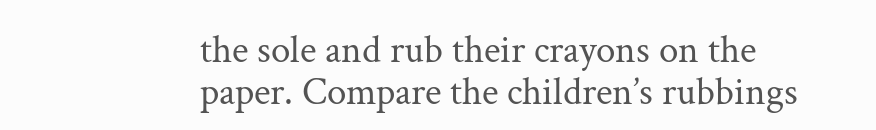the sole and rub their crayons on the paper. Compare the children’s rubbings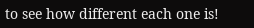to see how different each one is!